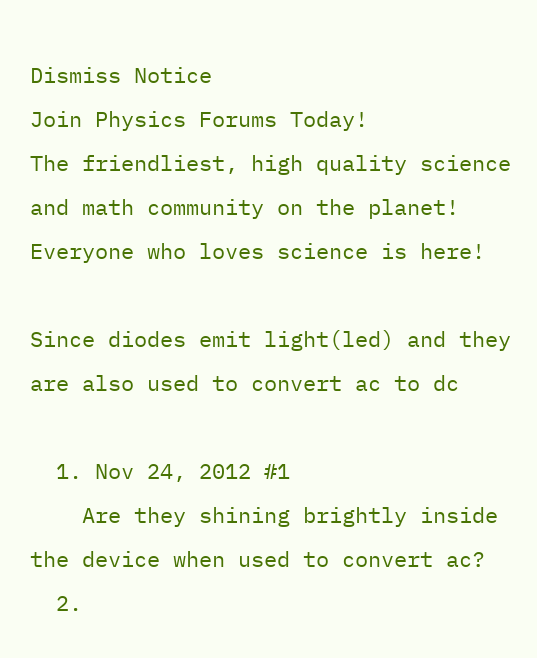Dismiss Notice
Join Physics Forums Today!
The friendliest, high quality science and math community on the planet! Everyone who loves science is here!

Since diodes emit light(led) and they are also used to convert ac to dc

  1. Nov 24, 2012 #1
    Are they shining brightly inside the device when used to convert ac?
  2.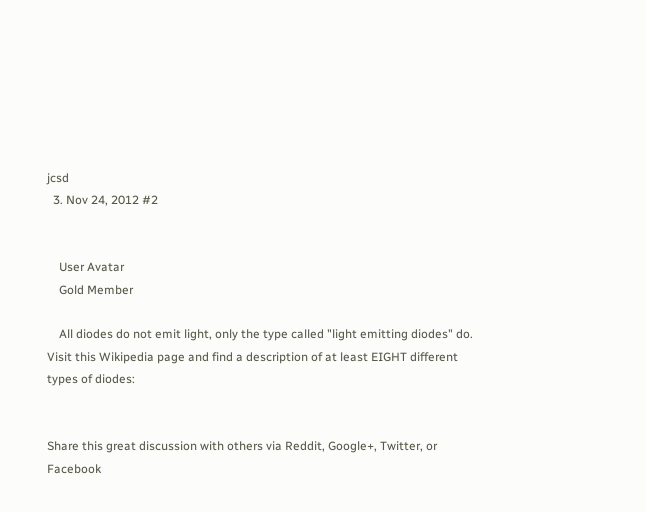jcsd
  3. Nov 24, 2012 #2


    User Avatar
    Gold Member

    All diodes do not emit light, only the type called "light emitting diodes" do. Visit this Wikipedia page and find a description of at least EIGHT different types of diodes:


Share this great discussion with others via Reddit, Google+, Twitter, or Facebook